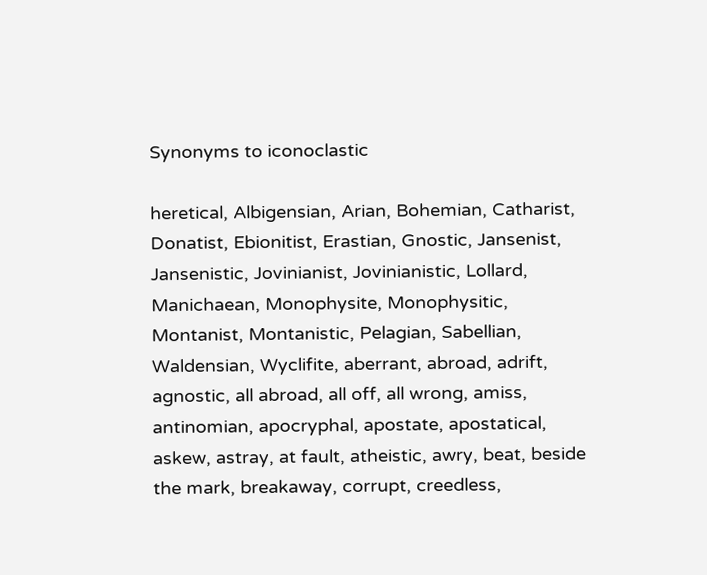Synonyms to iconoclastic

heretical, Albigensian, Arian, Bohemian, Catharist, Donatist, Ebionitist, Erastian, Gnostic, Jansenist, Jansenistic, Jovinianist, Jovinianistic, Lollard, Manichaean, Monophysite, Monophysitic, Montanist, Montanistic, Pelagian, Sabellian, Waldensian, Wyclifite, aberrant, abroad, adrift, agnostic, all abroad, all off, all wrong, amiss, antinomian, apocryphal, apostate, apostatical, askew, astray, at fault, atheistic, awry, beat, beside the mark, breakaway, corrupt, creedless,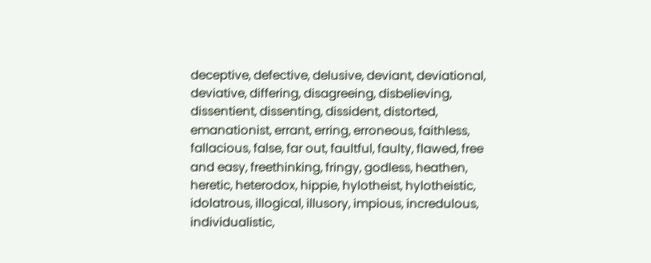deceptive, defective, delusive, deviant, deviational, deviative, differing, disagreeing, disbelieving, dissentient, dissenting, dissident, distorted, emanationist, errant, erring, erroneous, faithless, fallacious, false, far out, faultful, faulty, flawed, free and easy, freethinking, fringy, godless, heathen, heretic, heterodox, hippie, hylotheist, hylotheistic, idolatrous, illogical, illusory, impious, incredulous, individualistic,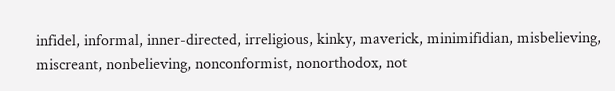infidel, informal, inner-directed, irreligious, kinky, maverick, minimifidian, misbelieving, miscreant, nonbelieving, nonconformist, nonorthodox, not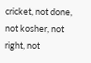cricket, not done, not kosher, not right, not